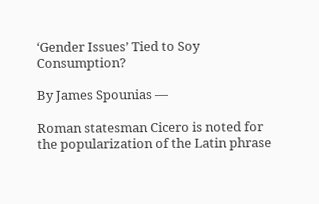‘Gender Issues’ Tied to Soy Consumption?

By James Spounias —

Roman statesman Cicero is noted for the popularization of the Latin phrase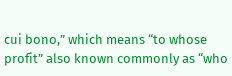cui bono,” which means “to whose profit” also known commonly as “who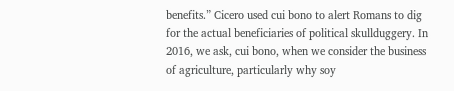benefits.” Cicero used cui bono to alert Romans to dig for the actual beneficiaries of political skullduggery. In 2016, we ask, cui bono, when we consider the business of agriculture, particularly why soy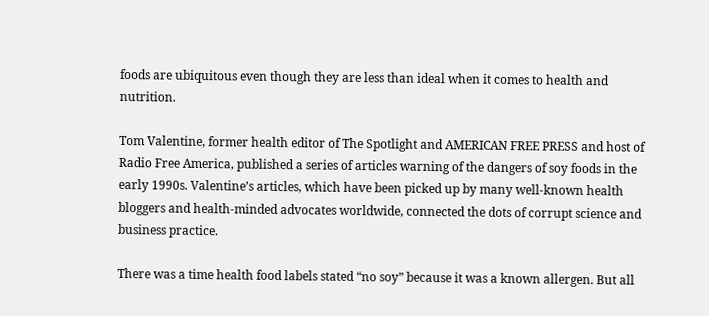foods are ubiquitous even though they are less than ideal when it comes to health and nutrition.

Tom Valentine, former health editor of The Spotlight and AMERICAN FREE PRESS and host of Radio Free America, published a series of articles warning of the dangers of soy foods in the early 1990s. Valentine’s articles, which have been picked up by many well-known health bloggers and health-minded advocates worldwide, connected the dots of corrupt science and business practice.

There was a time health food labels stated “no soy” because it was a known allergen. But all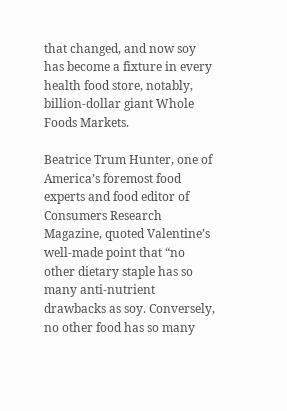that changed, and now soy has become a fixture in every health food store, notably, billion-dollar giant Whole Foods Markets.

Beatrice Trum Hunter, one of America’s foremost food experts and food editor of Consumers Research Magazine, quoted Valentine’s well-made point that “no other dietary staple has so many anti-nutrient drawbacks as soy. Conversely, no other food has so many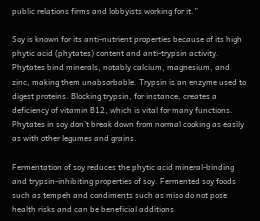public relations firms and lobbyists working for it.”

Soy is known for its anti-nutrient properties because of its high phytic acid (phytates) content and anti-trypsin activity. Phytates bind minerals, notably calcium, magnesium, and zinc, making them unabsorbable. Trypsin is an enzyme used to digest proteins. Blocking trypsin, for instance, creates a deficiency of vitamin B12, which is vital for many functions. Phytates in soy don’t break down from normal cooking as easily as with other legumes and grains.

Fermentation of soy reduces the phytic acid mineral-binding and trypsin-inhibiting properties of soy. Fermented soy foods such as tempeh and condiments such as miso do not pose health risks and can be beneficial additions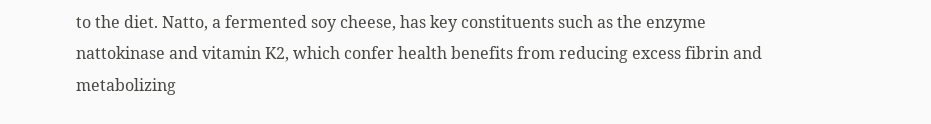to the diet. Natto, a fermented soy cheese, has key constituents such as the enzyme nattokinase and vitamin K2, which confer health benefits from reducing excess fibrin and metabolizing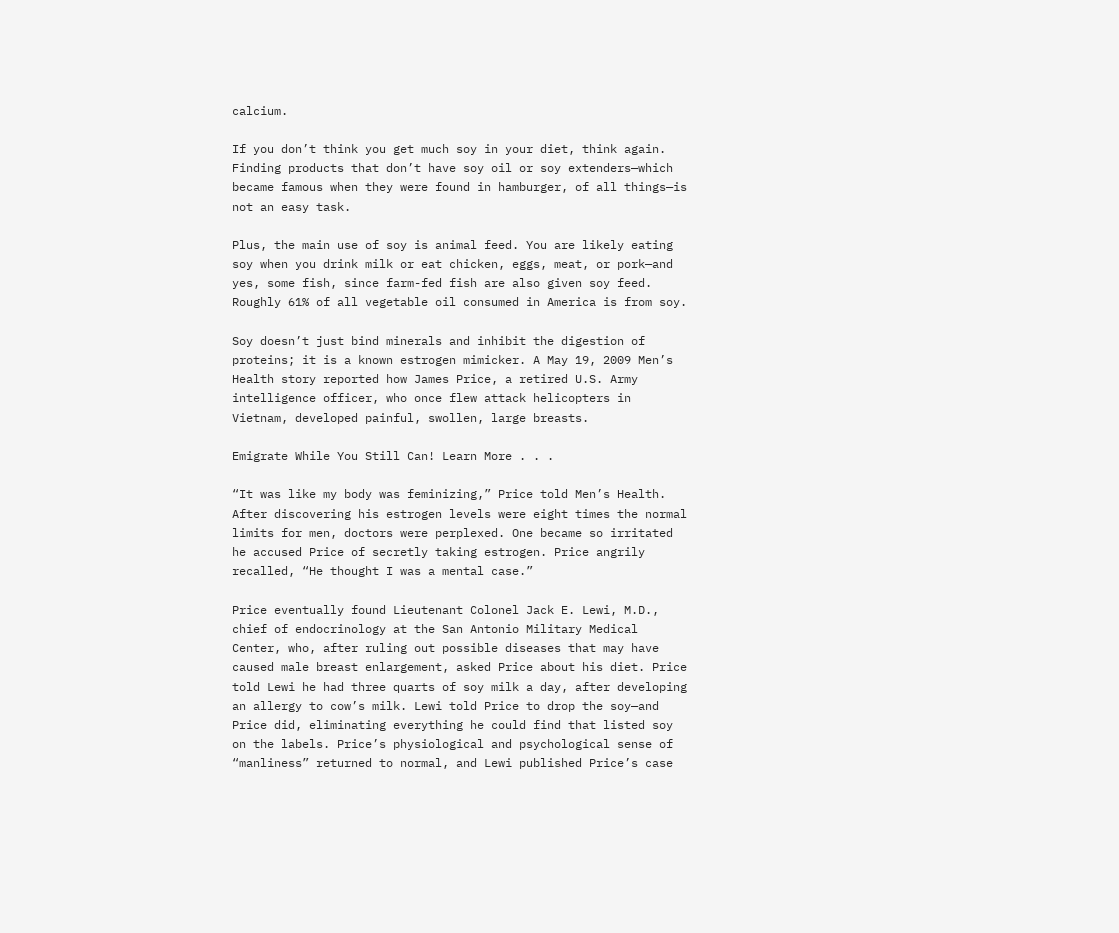calcium.

If you don’t think you get much soy in your diet, think again. Finding products that don’t have soy oil or soy extenders—which became famous when they were found in hamburger, of all things—is not an easy task.

Plus, the main use of soy is animal feed. You are likely eating soy when you drink milk or eat chicken, eggs, meat, or pork—and yes, some fish, since farm-fed fish are also given soy feed. Roughly 61% of all vegetable oil consumed in America is from soy.

Soy doesn’t just bind minerals and inhibit the digestion of proteins; it is a known estrogen mimicker. A May 19, 2009 Men’s Health story reported how James Price, a retired U.S. Army intelligence officer, who once flew attack helicopters in Vietnam, developed painful, swollen, large breasts.

Emigrate While You Still Can! Learn More . . .

“It was like my body was feminizing,” Price told Men’s Health. After discovering his estrogen levels were eight times the normal limits for men, doctors were perplexed. One became so irritated he accused Price of secretly taking estrogen. Price angrily recalled, “He thought I was a mental case.”

Price eventually found Lieutenant Colonel Jack E. Lewi, M.D., chief of endocrinology at the San Antonio Military Medical Center, who, after ruling out possible diseases that may have caused male breast enlargement, asked Price about his diet. Price told Lewi he had three quarts of soy milk a day, after developing an allergy to cow’s milk. Lewi told Price to drop the soy—and Price did, eliminating everything he could find that listed soy on the labels. Price’s physiological and psychological sense of “manliness” returned to normal, and Lewi published Price’s case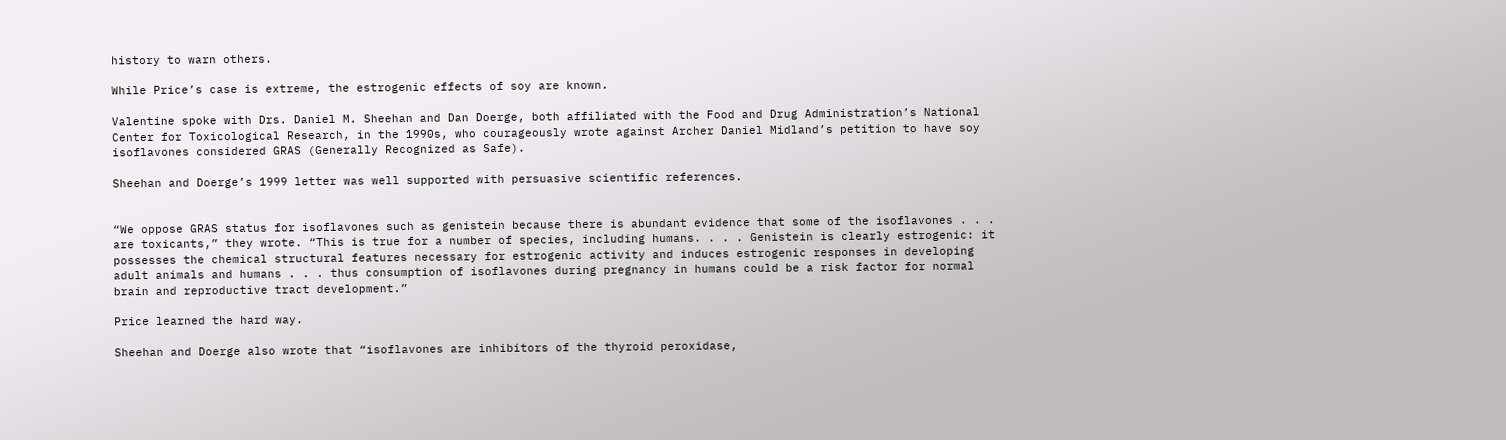history to warn others.

While Price’s case is extreme, the estrogenic effects of soy are known.

Valentine spoke with Drs. Daniel M. Sheehan and Dan Doerge, both affiliated with the Food and Drug Administration’s National Center for Toxicological Research, in the 1990s, who courageously wrote against Archer Daniel Midland’s petition to have soy isoflavones considered GRAS (Generally Recognized as Safe).

Sheehan and Doerge’s 1999 letter was well supported with persuasive scientific references.


“We oppose GRAS status for isoflavones such as genistein because there is abundant evidence that some of the isoflavones . . . are toxicants,” they wrote. “This is true for a number of species, including humans. . . . Genistein is clearly estrogenic: it possesses the chemical structural features necessary for estrogenic activity and induces estrogenic responses in developing adult animals and humans . . . thus consumption of isoflavones during pregnancy in humans could be a risk factor for normal brain and reproductive tract development.”

Price learned the hard way.

Sheehan and Doerge also wrote that “isoflavones are inhibitors of the thyroid peroxidase,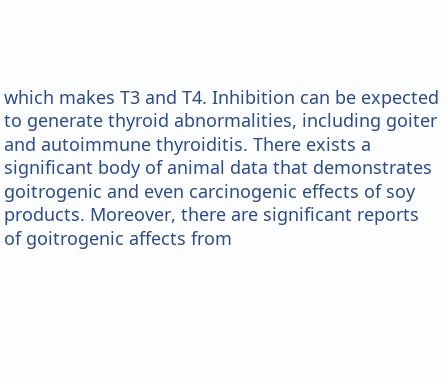which makes T3 and T4. Inhibition can be expected to generate thyroid abnormalities, including goiter and autoimmune thyroiditis. There exists a significant body of animal data that demonstrates goitrogenic and even carcinogenic effects of soy products. Moreover, there are significant reports of goitrogenic affects from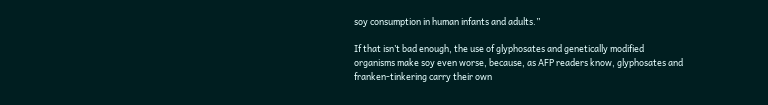soy consumption in human infants and adults.”

If that isn’t bad enough, the use of glyphosates and genetically modified organisms make soy even worse, because, as AFP readers know, glyphosates and franken-tinkering carry their own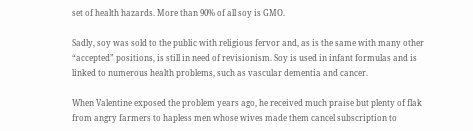set of health hazards. More than 90% of all soy is GMO.

Sadly, soy was sold to the public with religious fervor and, as is the same with many other “accepted” positions, is still in need of revisionism. Soy is used in infant formulas and is linked to numerous health problems, such as vascular dementia and cancer.

When Valentine exposed the problem years ago, he received much praise but plenty of flak from angry farmers to hapless men whose wives made them cancel subscription to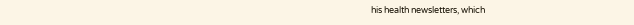his health newsletters, which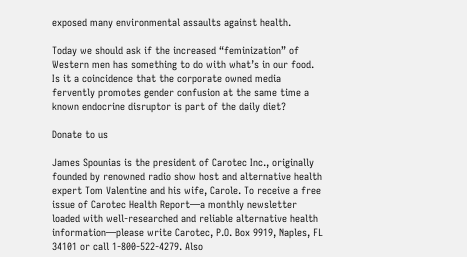exposed many environmental assaults against health.

Today we should ask if the increased “feminization” of Western men has something to do with what’s in our food. Is it a coincidence that the corporate owned media fervently promotes gender confusion at the same time a known endocrine disruptor is part of the daily diet?

Donate to us

James Spounias is the president of Carotec Inc., originally founded by renowned radio show host and alternative health expert Tom Valentine and his wife, Carole. To receive a free issue of Carotec Health Report—a monthly newsletter loaded with well-researched and reliable alternative health information—please write Carotec, P.O. Box 9919, Naples, FL 34101 or call 1-800-522-4279. Also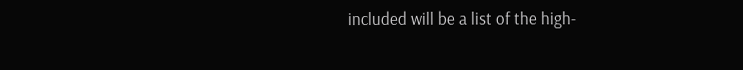included will be a list of the high-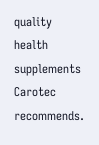quality health supplements Carotec recommends.